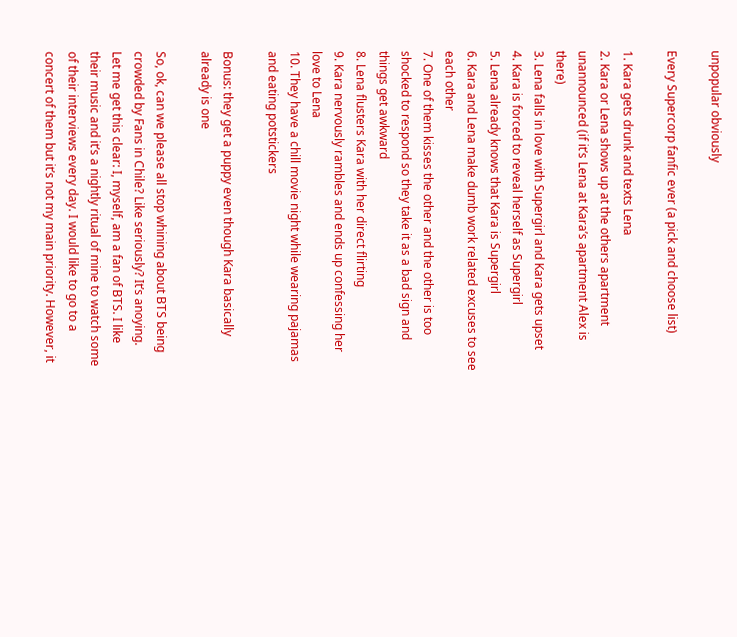unpopular obviously

Every Supercorp fanfic ever (a pick and choose list)

1. Kara gets drunk and texts Lena
2. Kara or Lena shows up at the others apartment unannounced (if it’s Lena at Kara’s apartment Alex is there)
3. Lena falls in love with Supergirl and Kara gets upset
4. Kara is forced to reveal herself as Supergirl
5. Lena already knows that Kara is Supergirl
6. Kara and Lena make dumb work related excuses to see each other
7. One of them kisses the other and the other is too shocked to respond so they take it as a bad sign and things get awkward
8. Lena flusters Kara with her direct flirting
9. Kara nervously rambles and ends up confessing her love to Lena
10. They have a chill movie night while wearing pajamas and eating potstickers

Bonus: they get a puppy even though Kara basically already is one

So, ok, can we please all stop whining about BTS being crowded by Fans in Chile? Like seriously? It’s anoying.
Let me get this clear: I, myself, am a fan of BTS. I like their music and it’s a nightly ritual of mine to watch some of their interviews every day. I would like to go to a concert of them but it’s not my main priority. However, it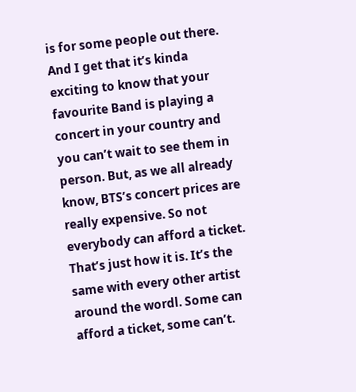is for some people out there. And I get that it’s kinda exciting to know that your favourite Band is playing a concert in your country and you can’t wait to see them in person. But, as we all already know, BTS’s concert prices are really expensive. So not everybody can afford a ticket. That’s just how it is. It’s the same with every other artist around the wordl. Some can afford a ticket, some can’t.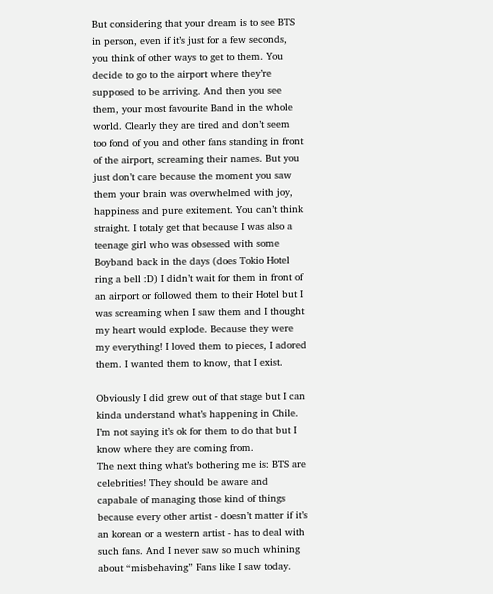But considering that your dream is to see BTS in person, even if it’s just for a few seconds, you think of other ways to get to them. You decide to go to the airport where they’re supposed to be arriving. And then you see them, your most favourite Band in the whole world. Clearly they are tired and don’t seem too fond of you and other fans standing in front of the airport, screaming their names. But you just don’t care because the moment you saw them your brain was overwhelmed with joy, happiness and pure exitement. You can’t think straight. I totaly get that because I was also a teenage girl who was obsessed with some Boyband back in the days (does Tokio Hotel ring a bell :D) I didn’t wait for them in front of an airport or followed them to their Hotel but I was screaming when I saw them and I thought my heart would explode. Because they were my everything! I loved them to pieces, I adored them. I wanted them to know, that I exist.

Obviously I did grew out of that stage but I can kinda understand what’s happening in Chile. I’m not saying it’s ok for them to do that but I know where they are coming from.
The next thing what’s bothering me is: BTS are celebrities! They should be aware and capabale of managing those kind of things because every other artist - doesn’t matter if it’s an korean or a western artist - has to deal with such fans. And I never saw so much whining about “misbehaving” Fans like I saw today.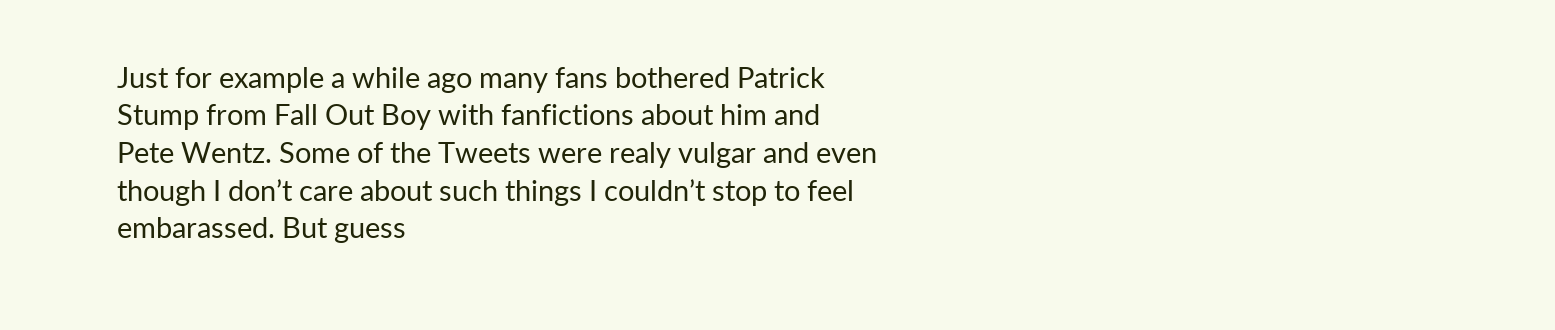Just for example a while ago many fans bothered Patrick Stump from Fall Out Boy with fanfictions about him and Pete Wentz. Some of the Tweets were realy vulgar and even though I don’t care about such things I couldn’t stop to feel embarassed. But guess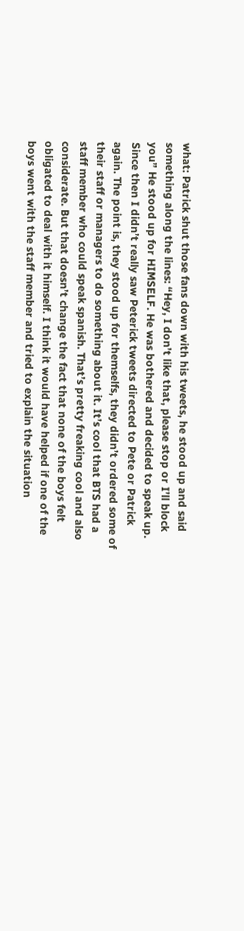what: Patrick shut those fans down with his tweets, he stood up and said something along the lines: “Hey, I don’t like that, please stop or I’ll block you” He stood up for HIMSELF. He was bothered and decided to speak up. Since then I didn’t really saw Peterick tweets directed to Pete or Patrick again. The point is, they stood up for themselfs, they didn’t ordered some of their staff or managers to do something about it. It’s cool that BTS had a staff member who could speak spanish. That’s pretty freaking cool and also considerate. But that doesn’t change the fact that none of the boys felt obligated to deal with it himself. I think it would have helped if one of the boys went with the staff member and tried to explain the situation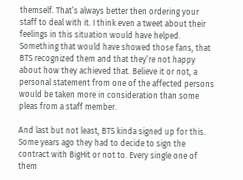themself. That’s always better then ordering your staff to deal with it. I think even a tweet about their feelings in this situation would have helped. Something that would have showed those fans, that BTS recognized them and that they’re not happy about how they achieved that. Believe it or not, a personal statement from one of the affected persons would be taken more in consideration than some pleas from a staff member.

And last but not least, BTS kinda signed up for this. Some years ago they had to decide to sign the contract with BigHit or not to. Every single one of them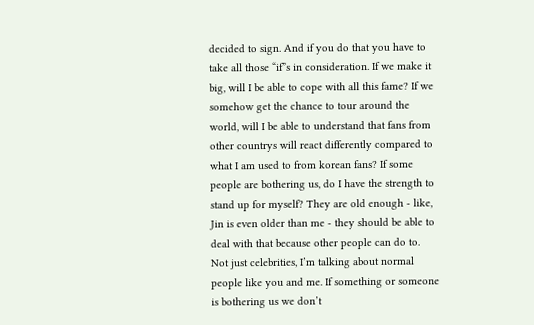decided to sign. And if you do that you have to take all those “if”s in consideration. If we make it big, will I be able to cope with all this fame? If we somehow get the chance to tour around the world, will I be able to understand that fans from other countrys will react differently compared to what I am used to from korean fans? If some people are bothering us, do I have the strength to stand up for myself? They are old enough - like, Jin is even older than me - they should be able to deal with that because other people can do to. Not just celebrities, I’m talking about normal people like you and me. If something or someone is bothering us we don’t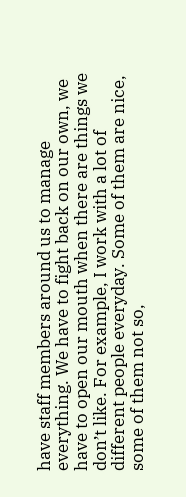have staff members around us to manage everything. We have to fight back on our own, we have to open our mouth when there are things we don’t like. For example, I work with a lot of different people everyday. Some of them are nice, some of them not so,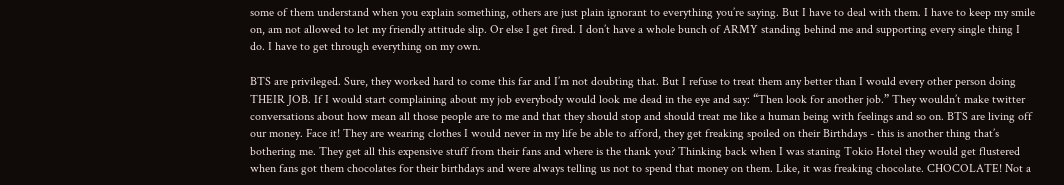some of them understand when you explain something, others are just plain ignorant to everything you’re saying. But I have to deal with them. I have to keep my smile on, am not allowed to let my friendly attitude slip. Or else I get fired. I don’t have a whole bunch of ARMY standing behind me and supporting every single thing I do. I have to get through everything on my own.

BTS are privileged. Sure, they worked hard to come this far and I’m not doubting that. But I refuse to treat them any better than I would every other person doing THEIR JOB. If I would start complaining about my job everybody would look me dead in the eye and say: “Then look for another job.” They wouldn’t make twitter conversations about how mean all those people are to me and that they should stop and should treat me like a human being with feelings and so on. BTS are living off our money. Face it! They are wearing clothes I would never in my life be able to afford, they get freaking spoiled on their Birthdays - this is another thing that’s bothering me. They get all this expensive stuff from their fans and where is the thank you? Thinking back when I was staning Tokio Hotel they would get flustered when fans got them chocolates for their birthdays and were always telling us not to spend that money on them. Like, it was freaking chocolate. CHOCOLATE! Not a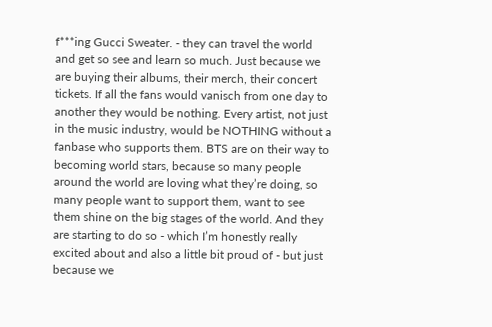f***ing Gucci Sweater. - they can travel the world and get so see and learn so much. Just because we are buying their albums, their merch, their concert tickets. If all the fans would vanisch from one day to another they would be nothing. Every artist, not just in the music industry, would be NOTHING without a fanbase who supports them. BTS are on their way to becoming world stars, because so many people around the world are loving what they’re doing, so many people want to support them, want to see them shine on the big stages of the world. And they are starting to do so - which I’m honestly really excited about and also a little bit proud of - but just because we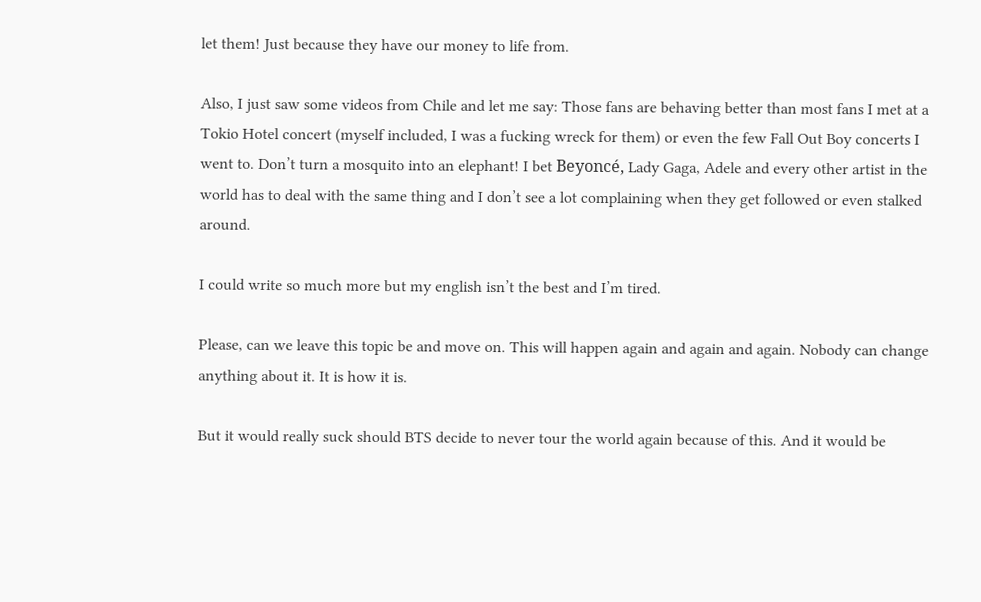let them! Just because they have our money to life from.

Also, I just saw some videos from Chile and let me say: Those fans are behaving better than most fans I met at a Tokio Hotel concert (myself included, I was a fucking wreck for them) or even the few Fall Out Boy concerts I went to. Don’t turn a mosquito into an elephant! I bet Beyoncé, Lady Gaga, Adele and every other artist in the world has to deal with the same thing and I don’t see a lot complaining when they get followed or even stalked around.

I could write so much more but my english isn’t the best and I’m tired.

Please, can we leave this topic be and move on. This will happen again and again and again. Nobody can change anything about it. It is how it is.

But it would really suck should BTS decide to never tour the world again because of this. And it would be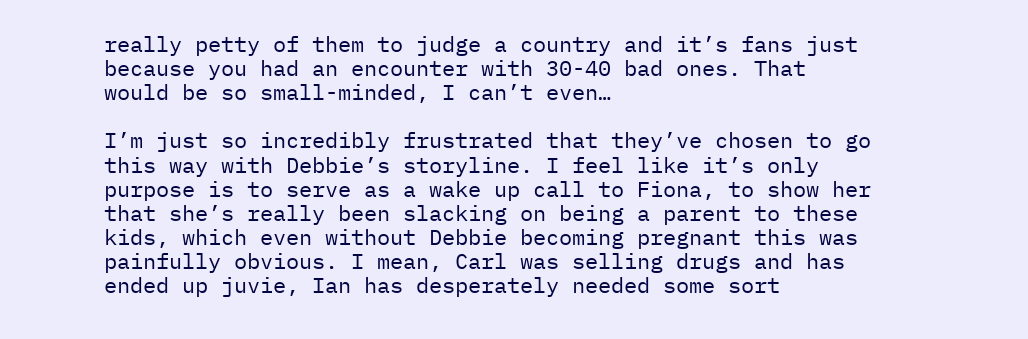really petty of them to judge a country and it’s fans just because you had an encounter with 30-40 bad ones. That would be so small-minded, I can’t even…

I’m just so incredibly frustrated that they’ve chosen to go this way with Debbie’s storyline. I feel like it’s only purpose is to serve as a wake up call to Fiona, to show her that she’s really been slacking on being a parent to these kids, which even without Debbie becoming pregnant this was painfully obvious. I mean, Carl was selling drugs and has ended up juvie, Ian has desperately needed some sort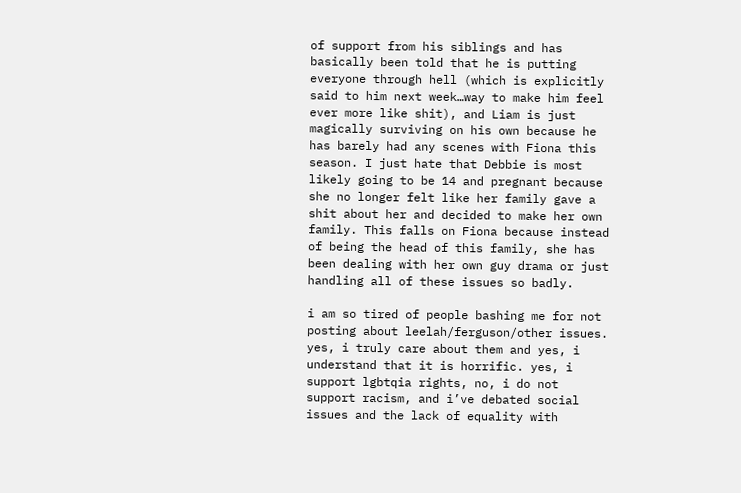of support from his siblings and has basically been told that he is putting everyone through hell (which is explicitly said to him next week…way to make him feel ever more like shit), and Liam is just magically surviving on his own because he has barely had any scenes with Fiona this season. I just hate that Debbie is most likely going to be 14 and pregnant because she no longer felt like her family gave a shit about her and decided to make her own family. This falls on Fiona because instead of being the head of this family, she has been dealing with her own guy drama or just handling all of these issues so badly.

i am so tired of people bashing me for not posting about leelah/ferguson/other issues. yes, i truly care about them and yes, i understand that it is horrific. yes, i support lgbtqia rights, no, i do not support racism, and i’ve debated social issues and the lack of equality with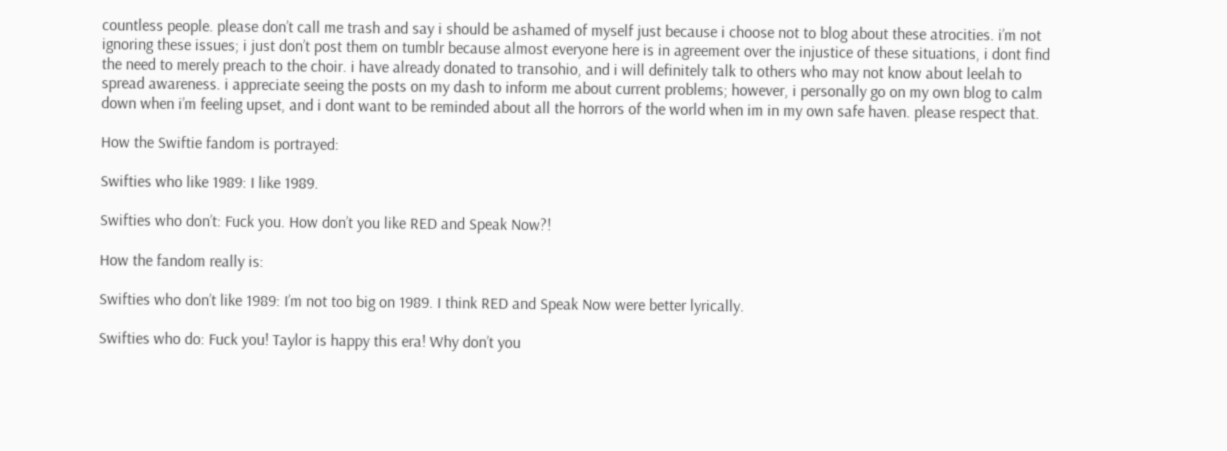countless people. please don’t call me trash and say i should be ashamed of myself just because i choose not to blog about these atrocities. i’m not ignoring these issues; i just don’t post them on tumblr because almost everyone here is in agreement over the injustice of these situations, i dont find the need to merely preach to the choir. i have already donated to transohio, and i will definitely talk to others who may not know about leelah to spread awareness. i appreciate seeing the posts on my dash to inform me about current problems; however, i personally go on my own blog to calm down when i’m feeling upset, and i dont want to be reminded about all the horrors of the world when im in my own safe haven. please respect that.

How the Swiftie fandom is portrayed:

Swifties who like 1989: I like 1989.

Swifties who don’t: Fuck you. How don’t you like RED and Speak Now?!

How the fandom really is:

Swifties who don’t like 1989: I’m not too big on 1989. I think RED and Speak Now were better lyrically.

Swifties who do: Fuck you! Taylor is happy this era! Why don’t you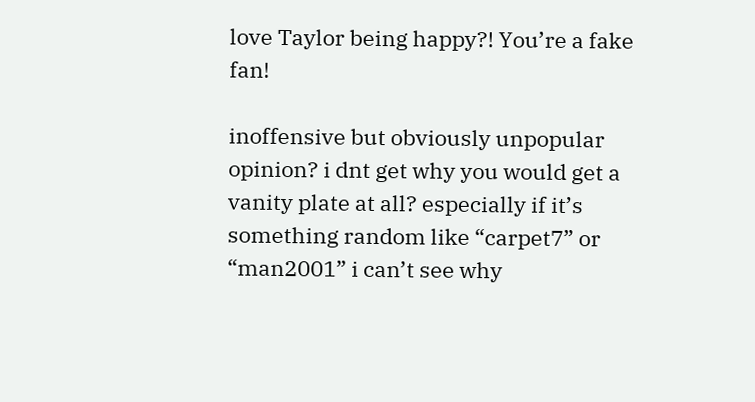love Taylor being happy?! You’re a fake fan!

inoffensive but obviously unpopular opinion? i dnt get why you would get a vanity plate at all? especially if it’s something random like “carpet7” or “man2001” i can’t see why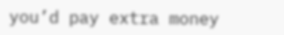you’d pay extra money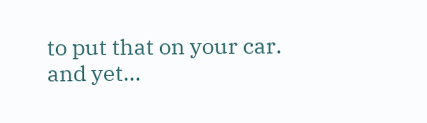to put that on your car. and yet…